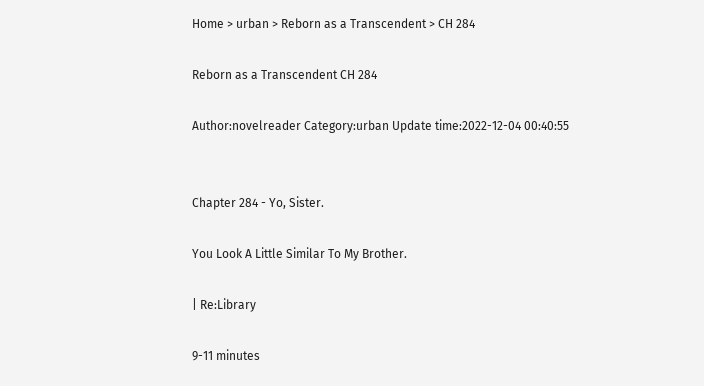Home > urban > Reborn as a Transcendent > CH 284

Reborn as a Transcendent CH 284

Author:novelreader Category:urban Update time:2022-12-04 00:40:55


Chapter 284 - Yo, Sister.

You Look A Little Similar To My Brother.

| Re:Library

9-11 minutes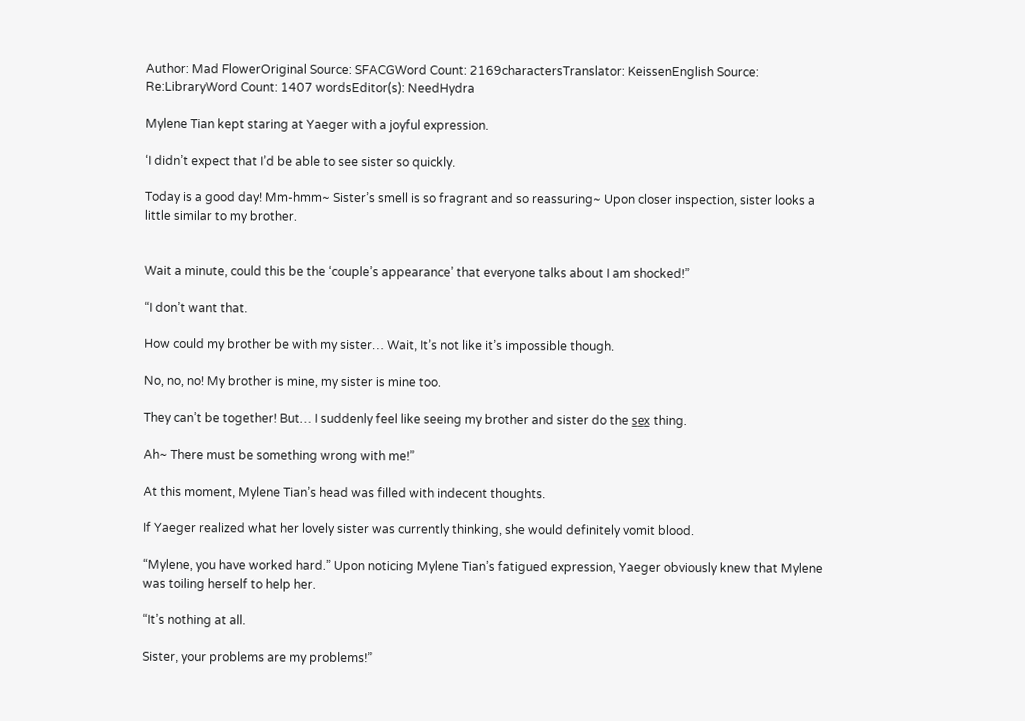Author: Mad FlowerOriginal Source: SFACGWord Count: 2169charactersTranslator: KeissenEnglish Source: Re:LibraryWord Count: 1407 wordsEditor(s): NeedHydra

Mylene Tian kept staring at Yaeger with a joyful expression.

‘I didn’t expect that I’d be able to see sister so quickly.

Today is a good day! Mm-hmm~ Sister’s smell is so fragrant and so reassuring~ Upon closer inspection, sister looks a little similar to my brother.


Wait a minute, could this be the ‘couple’s appearance’ that everyone talks about I am shocked!”

“I don’t want that.

How could my brother be with my sister… Wait, It’s not like it’s impossible though.

No, no, no! My brother is mine, my sister is mine too.

They can’t be together! But… I suddenly feel like seeing my brother and sister do the s̲e̲x̲ thing.

Ah~ There must be something wrong with me!”

At this moment, Mylene Tian’s head was filled with indecent thoughts.

If Yaeger realized what her lovely sister was currently thinking, she would definitely vomit blood.

“Mylene, you have worked hard.” Upon noticing Mylene Tian’s fatigued expression, Yaeger obviously knew that Mylene was toiling herself to help her.

“It’s nothing at all.

Sister, your problems are my problems!”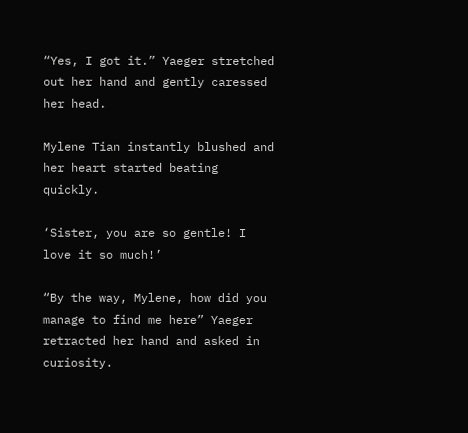“Yes, I got it.” Yaeger stretched out her hand and gently caressed her head.

Mylene Tian instantly blushed and her heart started beating quickly.

‘Sister, you are so gentle! I love it so much!’

“By the way, Mylene, how did you manage to find me here” Yaeger retracted her hand and asked in curiosity.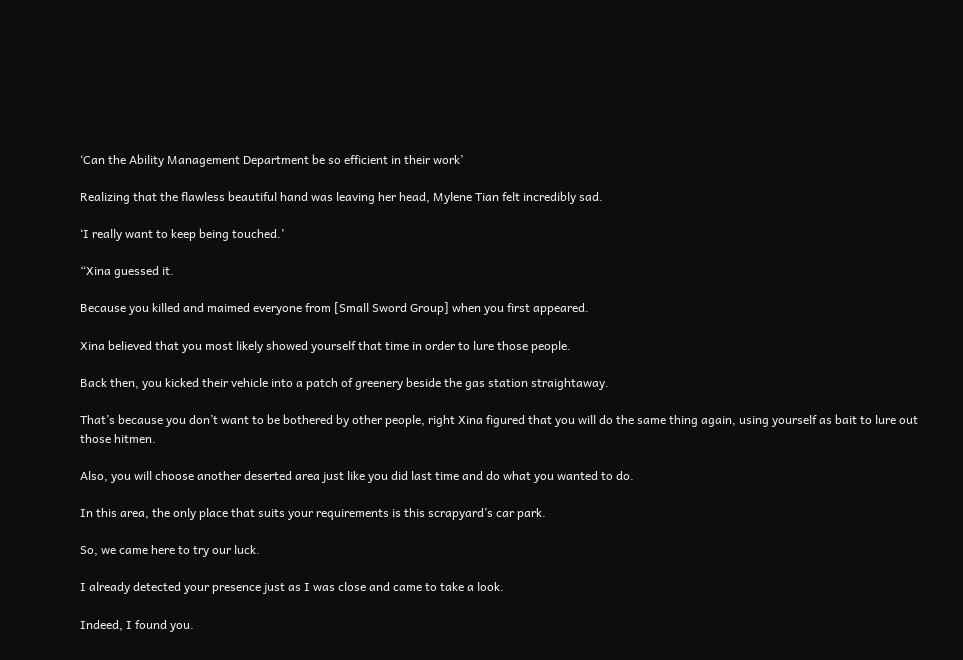‘Can the Ability Management Department be so efficient in their work’

Realizing that the flawless beautiful hand was leaving her head, Mylene Tian felt incredibly sad.

‘I really want to keep being touched.’

“Xina guessed it.

Because you killed and maimed everyone from [Small Sword Group] when you first appeared.

Xina believed that you most likely showed yourself that time in order to lure those people.

Back then, you kicked their vehicle into a patch of greenery beside the gas station straightaway.

That’s because you don’t want to be bothered by other people, right Xina figured that you will do the same thing again, using yourself as bait to lure out those hitmen.

Also, you will choose another deserted area just like you did last time and do what you wanted to do.

In this area, the only place that suits your requirements is this scrapyard’s car park.

So, we came here to try our luck.

I already detected your presence just as I was close and came to take a look.

Indeed, I found you.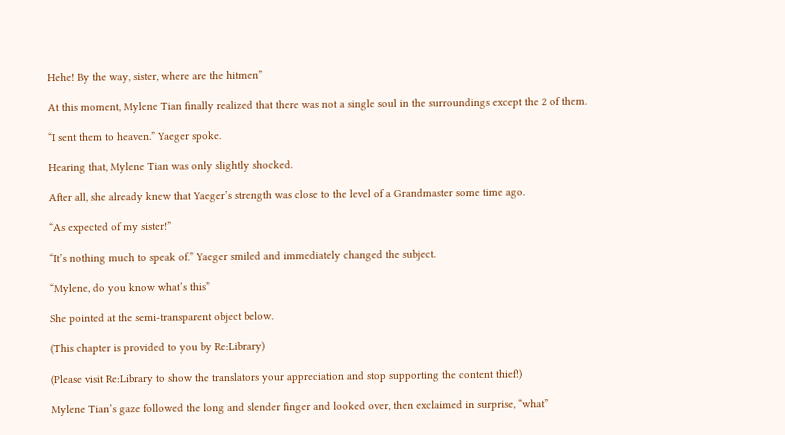Hehe! By the way, sister, where are the hitmen”

At this moment, Mylene Tian finally realized that there was not a single soul in the surroundings except the 2 of them.

“I sent them to heaven.” Yaeger spoke.

Hearing that, Mylene Tian was only slightly shocked.

After all, she already knew that Yaeger’s strength was close to the level of a Grandmaster some time ago.

“As expected of my sister!”

“It’s nothing much to speak of.” Yaeger smiled and immediately changed the subject.

“Mylene, do you know what’s this”

She pointed at the semi-transparent object below.

(This chapter is provided to you by Re:Library)

(Please visit Re:Library to show the translators your appreciation and stop supporting the content thief!)

Mylene Tian’s gaze followed the long and slender finger and looked over, then exclaimed in surprise, “what”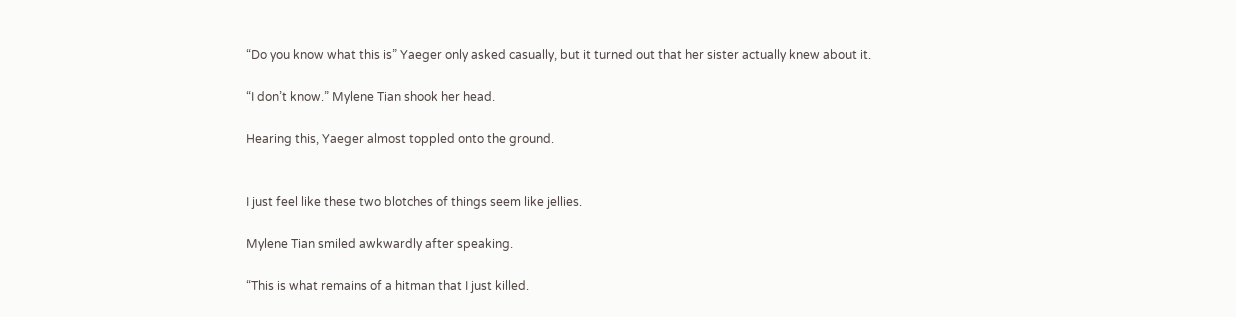“Do you know what this is” Yaeger only asked casually, but it turned out that her sister actually knew about it.

“I don’t know.” Mylene Tian shook her head.

Hearing this, Yaeger almost toppled onto the ground.


I just feel like these two blotches of things seem like jellies.

Mylene Tian smiled awkwardly after speaking.

“This is what remains of a hitman that I just killed.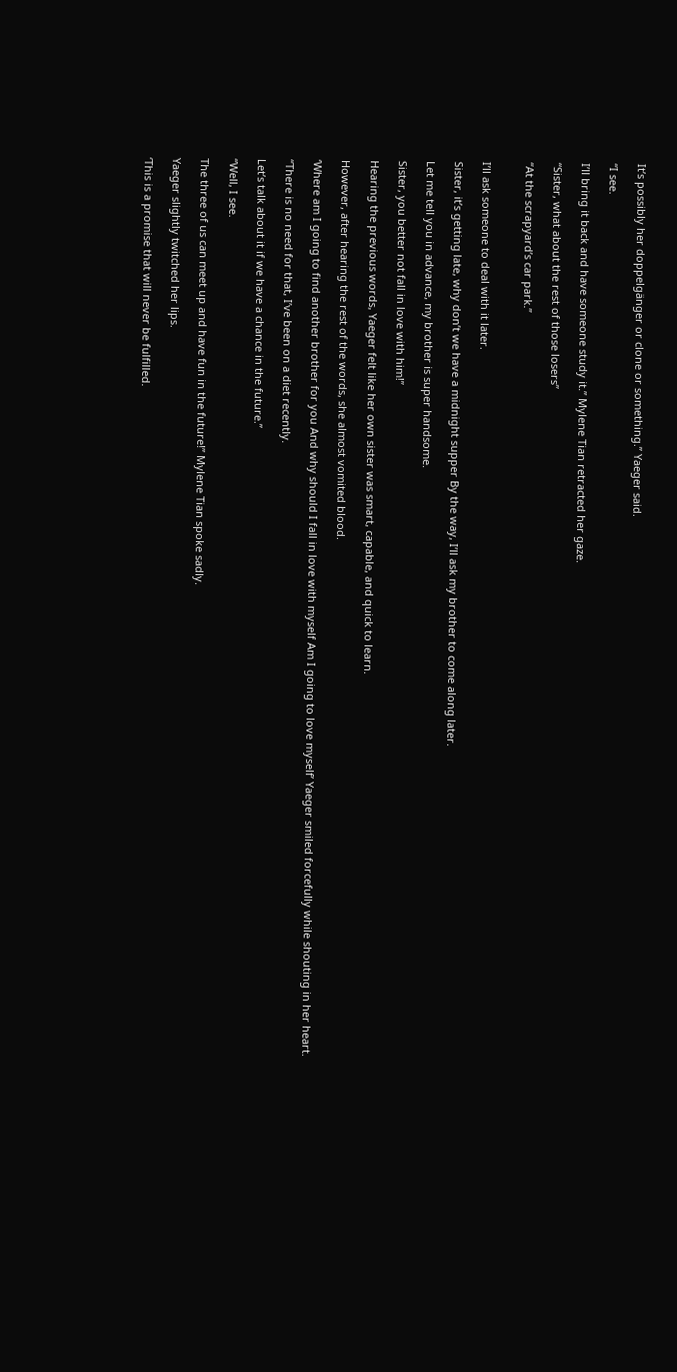It’s possibly her doppelgänger or clone or something.” Yaeger said.

“I see.

I’ll bring it back and have someone study it.” Mylene Tian retracted her gaze.

“Sister, what about the rest of those losers”

“At the scrapyard’s car park.”


I’ll ask someone to deal with it later.

Sister, it’s getting late, why don’t we have a midnight supper By the way, I’ll ask my brother to come along later.

Let me tell you in advance, my brother is super handsome.

Sister, you better not fall in love with him!”

Hearing the previous words, Yaeger felt like her own sister was smart, capable, and quick to learn.

However, after hearing the rest of the words, she almost vomited blood.

‘Where am I going to find another brother for you And why should I fall in love with myself Am I going to love myself’ Yaeger smiled forcefully while shouting in her heart.

“There is no need for that, I’ve been on a diet recently.

Let’s talk about it if we have a chance in the future.”

“Well, I see.

The three of us can meet up and have fun in the future!” Mylene Tian spoke sadly.

Yaeger slightly twitched her lips.

‘This is a promise that will never be fulfilled.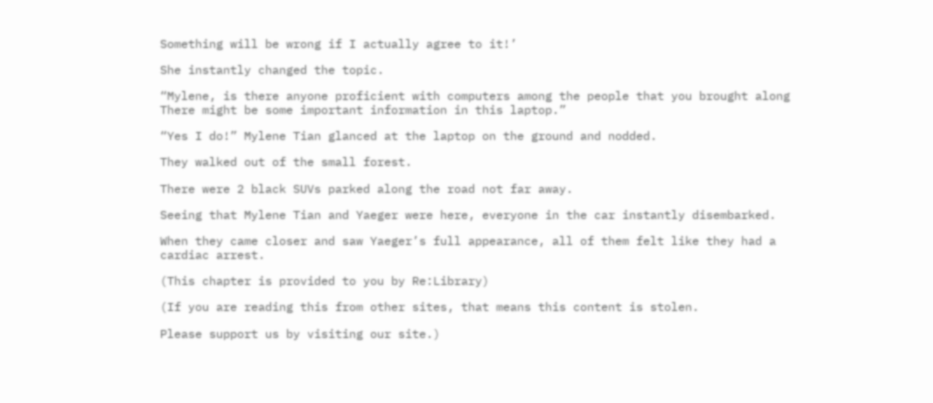Something will be wrong if I actually agree to it!’

She instantly changed the topic.

“Mylene, is there anyone proficient with computers among the people that you brought along There might be some important information in this laptop.”

“Yes I do!” Mylene Tian glanced at the laptop on the ground and nodded.

They walked out of the small forest.

There were 2 black SUVs parked along the road not far away.

Seeing that Mylene Tian and Yaeger were here, everyone in the car instantly disembarked.

When they came closer and saw Yaeger’s full appearance, all of them felt like they had a cardiac arrest.

(This chapter is provided to you by Re:Library)

(If you are reading this from other sites, that means this content is stolen.

Please support us by visiting our site.)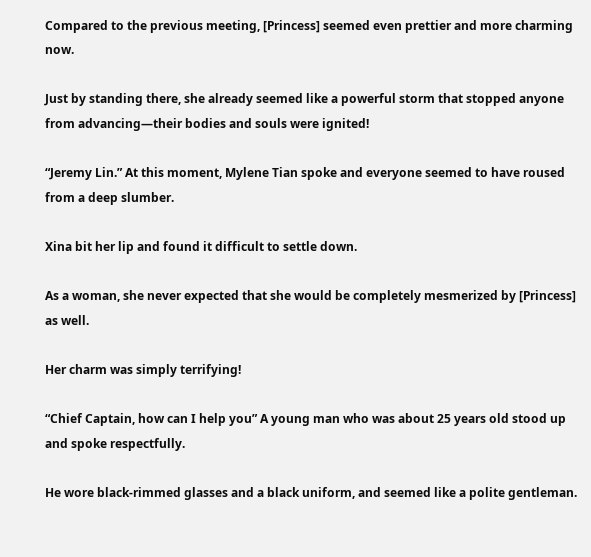Compared to the previous meeting, [Princess] seemed even prettier and more charming now.

Just by standing there, she already seemed like a powerful storm that stopped anyone from advancing—their bodies and souls were ignited!

“Jeremy Lin.” At this moment, Mylene Tian spoke and everyone seemed to have roused from a deep slumber.

Xina bit her lip and found it difficult to settle down.

As a woman, she never expected that she would be completely mesmerized by [Princess] as well.

Her charm was simply terrifying!

“Chief Captain, how can I help you” A young man who was about 25 years old stood up and spoke respectfully.

He wore black-rimmed glasses and a black uniform, and seemed like a polite gentleman.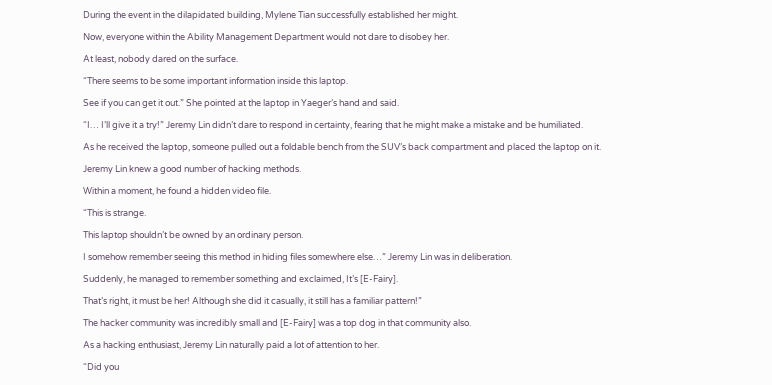During the event in the dilapidated building, Mylene Tian successfully established her might.

Now, everyone within the Ability Management Department would not dare to disobey her.

At least, nobody dared on the surface.

“There seems to be some important information inside this laptop.

See if you can get it out.” She pointed at the laptop in Yaeger’s hand and said.

“I… I’ll give it a try!” Jeremy Lin didn’t dare to respond in certainty, fearing that he might make a mistake and be humiliated.

As he received the laptop, someone pulled out a foldable bench from the SUV’s back compartment and placed the laptop on it.

Jeremy Lin knew a good number of hacking methods.

Within a moment, he found a hidden video file.

“This is strange.

This laptop shouldn’t be owned by an ordinary person.

I somehow remember seeing this method in hiding files somewhere else…” Jeremy Lin was in deliberation.

Suddenly, he managed to remember something and exclaimed, It’s [E-Fairy].

That’s right, it must be her! Although she did it casually, it still has a familiar pattern!”

The hacker community was incredibly small and [E-Fairy] was a top dog in that community also.

As a hacking enthusiast, Jeremy Lin naturally paid a lot of attention to her.

“Did you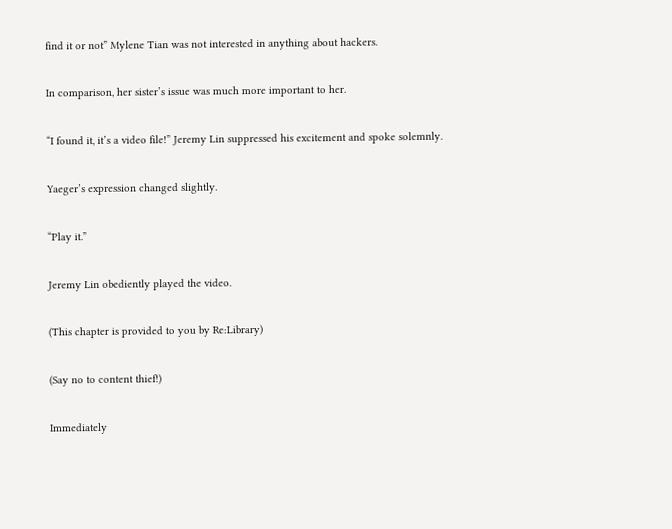find it or not” Mylene Tian was not interested in anything about hackers.

In comparison, her sister’s issue was much more important to her.

“I found it, it’s a video file!” Jeremy Lin suppressed his excitement and spoke solemnly.

Yaeger’s expression changed slightly.

“Play it.”

Jeremy Lin obediently played the video.

(This chapter is provided to you by Re:Library)

(Say no to content thief!)

Immediately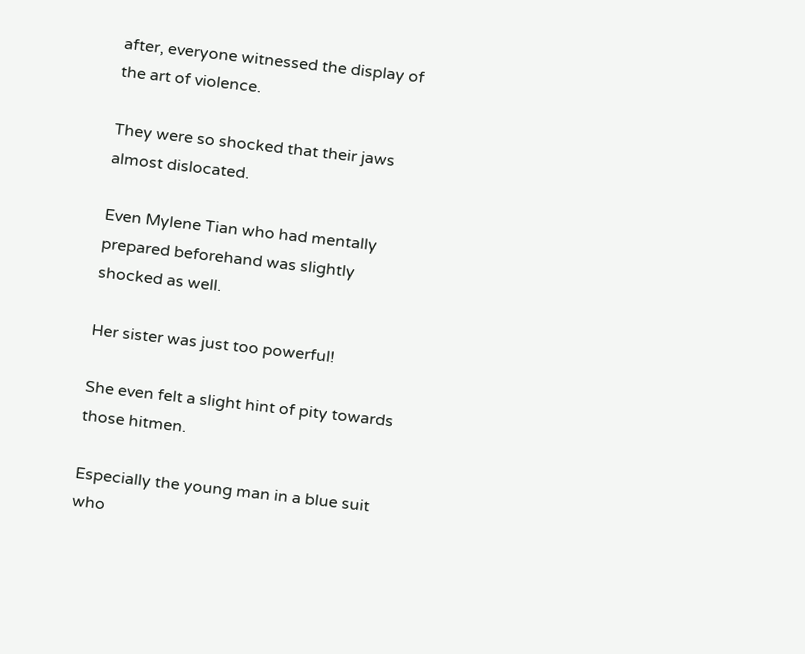after, everyone witnessed the display of the art of violence.

They were so shocked that their jaws almost dislocated.

Even Mylene Tian who had mentally prepared beforehand was slightly shocked as well.

Her sister was just too powerful!

She even felt a slight hint of pity towards those hitmen.

Especially the young man in a blue suit who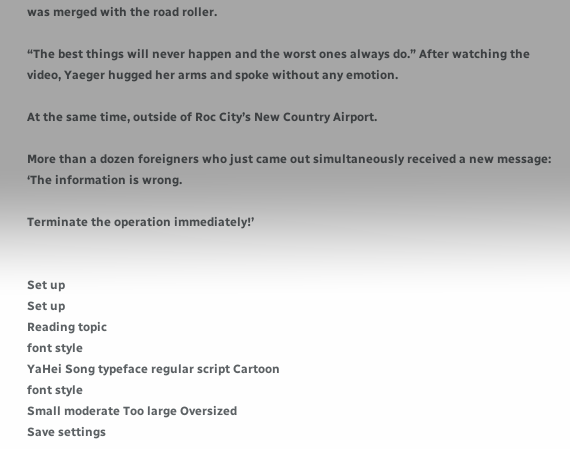was merged with the road roller.

“The best things will never happen and the worst ones always do.” After watching the video, Yaeger hugged her arms and spoke without any emotion.

At the same time, outside of Roc City’s New Country Airport.

More than a dozen foreigners who just came out simultaneously received a new message: ‘The information is wrong.

Terminate the operation immediately!’


Set up
Set up
Reading topic
font style
YaHei Song typeface regular script Cartoon
font style
Small moderate Too large Oversized
Save settings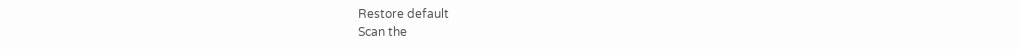Restore default
Scan the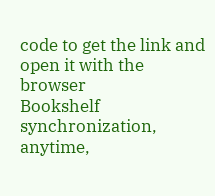code to get the link and open it with the browser
Bookshelf synchronization, anytime,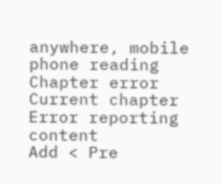anywhere, mobile phone reading
Chapter error
Current chapter
Error reporting content
Add < Pre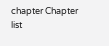chapter Chapter list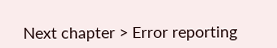Next chapter > Error reporting